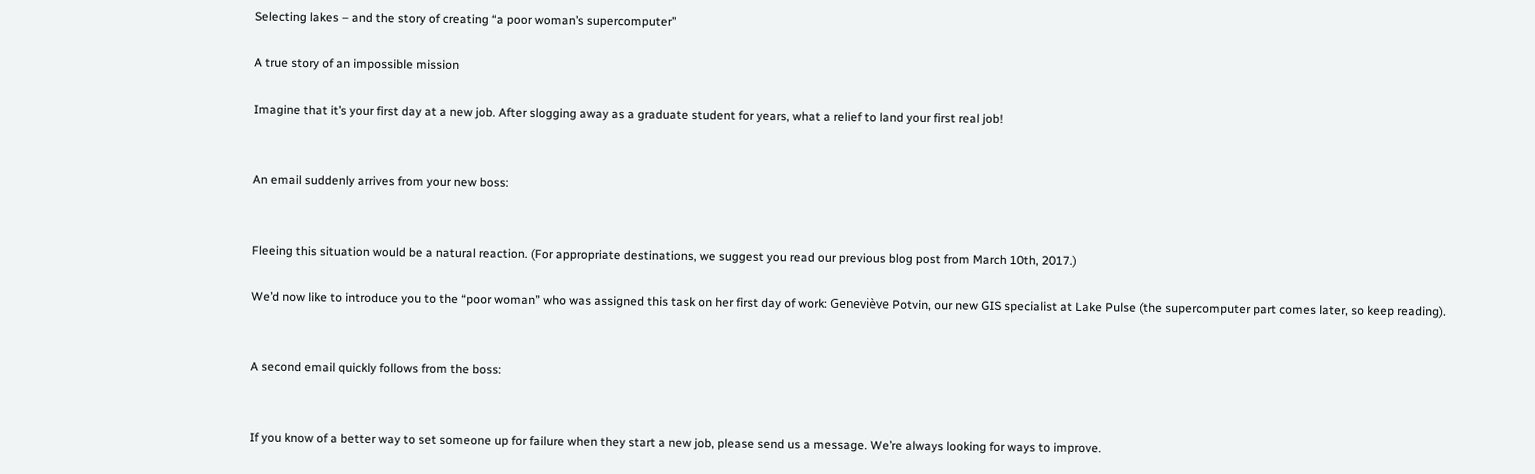Selecting lakes – and the story of creating “a poor woman’s supercomputer”

A true story of an impossible mission

Imagine that it’s your first day at a new job. After slogging away as a graduate student for years, what a relief to land your first real job!


An email suddenly arrives from your new boss:


Fleeing this situation would be a natural reaction. (For appropriate destinations, we suggest you read our previous blog post from March 10th, 2017.)

We’d now like to introduce you to the “poor woman” who was assigned this task on her first day of work: Geneviève Potvin, our new GIS specialist at Lake Pulse (the supercomputer part comes later, so keep reading).


A second email quickly follows from the boss:


If you know of a better way to set someone up for failure when they start a new job, please send us a message. We’re always looking for ways to improve.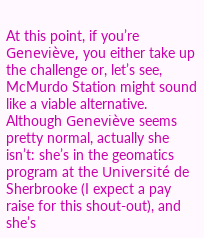At this point, if you’re Geneviève, you either take up the challenge or, let’s see, McMurdo Station might sound like a viable alternative. Although Geneviève seems pretty normal, actually she isn’t: she’s in the geomatics program at the Université de Sherbrooke (I expect a pay raise for this shout-out), and she’s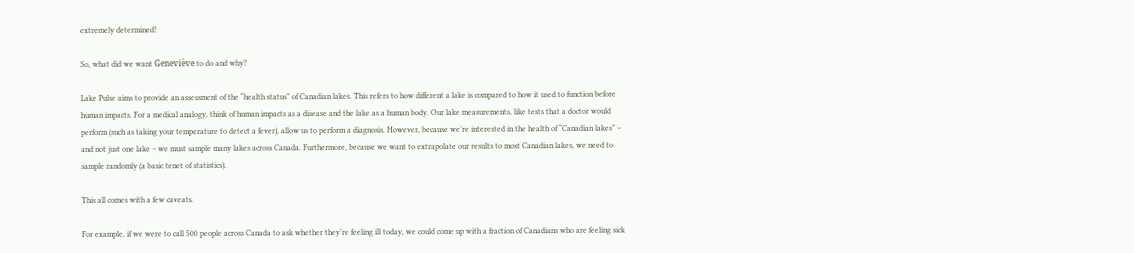extremely determined!

So, what did we want Geneviève to do and why?

Lake Pulse aims to provide an assessment of the “health status” of Canadian lakes. This refers to how different a lake is compared to how it used to function before human impacts. For a medical analogy, think of human impacts as a disease and the lake as a human body. Our lake measurements, like tests that a doctor would perform (such as taking your temperature to detect a fever), allow us to perform a diagnosis. However, because we’re interested in the health of “Canadian lakes” – and not just one lake – we must sample many lakes across Canada. Furthermore, because we want to extrapolate our results to most Canadian lakes, we need to sample randomly (a basic tenet of statistics).

This all comes with a few caveats.

For example, if we were to call 500 people across Canada to ask whether they’re feeling ill today, we could come up with a fraction of Canadians who are feeling sick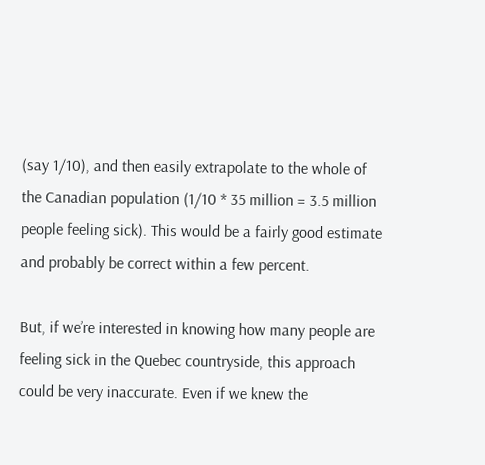(say 1/10), and then easily extrapolate to the whole of the Canadian population (1/10 * 35 million = 3.5 million people feeling sick). This would be a fairly good estimate and probably be correct within a few percent.

But, if we’re interested in knowing how many people are feeling sick in the Quebec countryside, this approach could be very inaccurate. Even if we knew the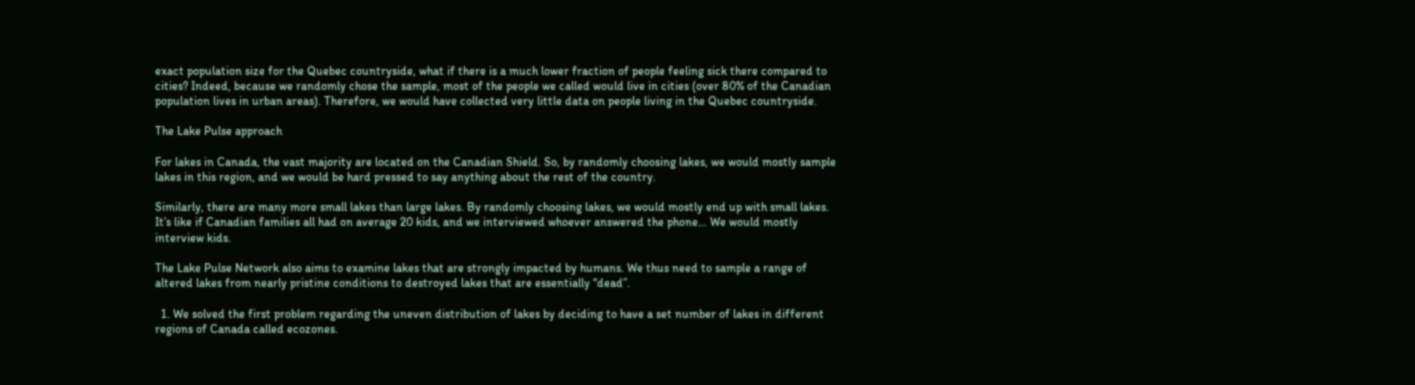exact population size for the Quebec countryside, what if there is a much lower fraction of people feeling sick there compared to cities? Indeed, because we randomly chose the sample, most of the people we called would live in cities (over 80% of the Canadian population lives in urban areas). Therefore, we would have collected very little data on people living in the Quebec countryside.

The Lake Pulse approach

For lakes in Canada, the vast majority are located on the Canadian Shield. So, by randomly choosing lakes, we would mostly sample lakes in this region, and we would be hard pressed to say anything about the rest of the country.

Similarly, there are many more small lakes than large lakes. By randomly choosing lakes, we would mostly end up with small lakes. It’s like if Canadian families all had on average 20 kids, and we interviewed whoever answered the phone… We would mostly interview kids.

The Lake Pulse Network also aims to examine lakes that are strongly impacted by humans. We thus need to sample a range of altered lakes from nearly pristine conditions to destroyed lakes that are essentially “dead”.

  1. We solved the first problem regarding the uneven distribution of lakes by deciding to have a set number of lakes in different regions of Canada called ecozones.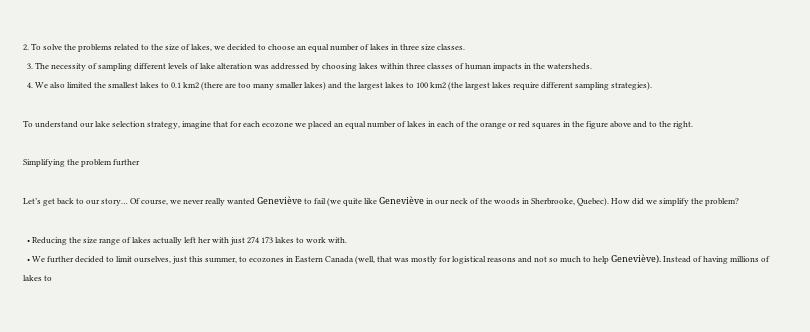2. To solve the problems related to the size of lakes, we decided to choose an equal number of lakes in three size classes.
  3. The necessity of sampling different levels of lake alteration was addressed by choosing lakes within three classes of human impacts in the watersheds.
  4. We also limited the smallest lakes to 0.1 km2 (there are too many smaller lakes) and the largest lakes to 100 km2 (the largest lakes require different sampling strategies).

To understand our lake selection strategy, imagine that for each ecozone we placed an equal number of lakes in each of the orange or red squares in the figure above and to the right.

Simplifying the problem further

Let’s get back to our story… Of course, we never really wanted Geneviève to fail (we quite like Geneviève in our neck of the woods in Sherbrooke, Quebec). How did we simplify the problem?

  • Reducing the size range of lakes actually left her with just 274 173 lakes to work with.
  • We further decided to limit ourselves, just this summer, to ecozones in Eastern Canada (well, that was mostly for logistical reasons and not so much to help Geneviève). Instead of having millions of lakes to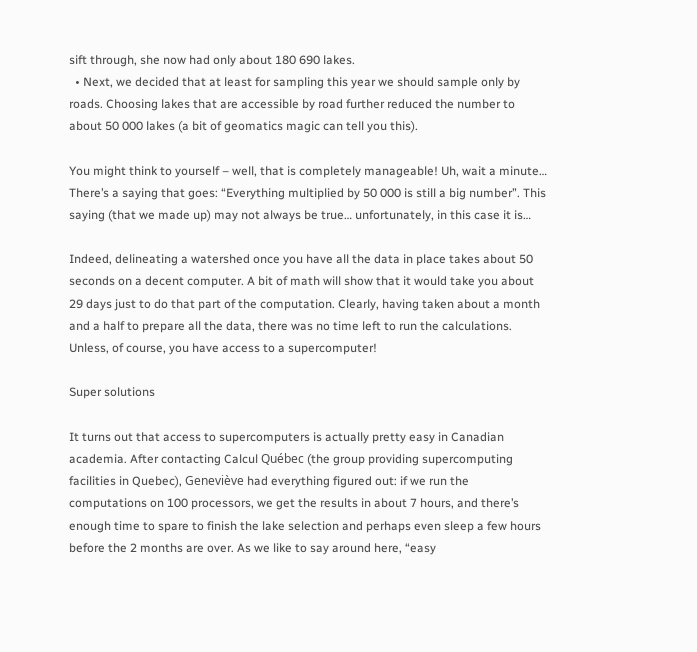sift through, she now had only about 180 690 lakes.
  • Next, we decided that at least for sampling this year we should sample only by roads. Choosing lakes that are accessible by road further reduced the number to about 50 000 lakes (a bit of geomatics magic can tell you this).

You might think to yourself – well, that is completely manageable! Uh, wait a minute… There’s a saying that goes: “Everything multiplied by 50 000 is still a big number”. This saying (that we made up) may not always be true… unfortunately, in this case it is…

Indeed, delineating a watershed once you have all the data in place takes about 50 seconds on a decent computer. A bit of math will show that it would take you about 29 days just to do that part of the computation. Clearly, having taken about a month and a half to prepare all the data, there was no time left to run the calculations. Unless, of course, you have access to a supercomputer!

Super solutions

It turns out that access to supercomputers is actually pretty easy in Canadian academia. After contacting Calcul Québec (the group providing supercomputing facilities in Quebec), Geneviève had everything figured out: if we run the computations on 100 processors, we get the results in about 7 hours, and there’s enough time to spare to finish the lake selection and perhaps even sleep a few hours before the 2 months are over. As we like to say around here, “easy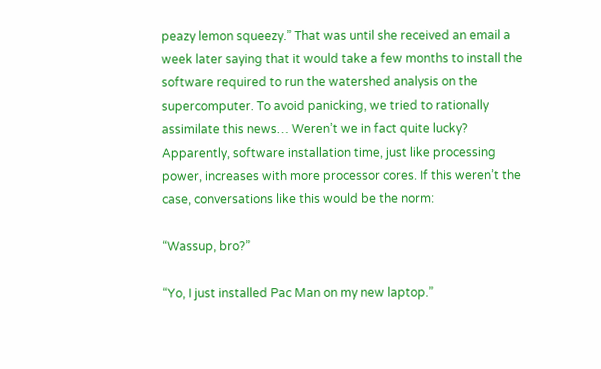peazy lemon squeezy.” That was until she received an email a week later saying that it would take a few months to install the software required to run the watershed analysis on the supercomputer. To avoid panicking, we tried to rationally assimilate this news… Weren’t we in fact quite lucky? Apparently, software installation time, just like processing power, increases with more processor cores. If this weren’t the case, conversations like this would be the norm:

“Wassup, bro?”

“Yo, I just installed Pac Man on my new laptop.”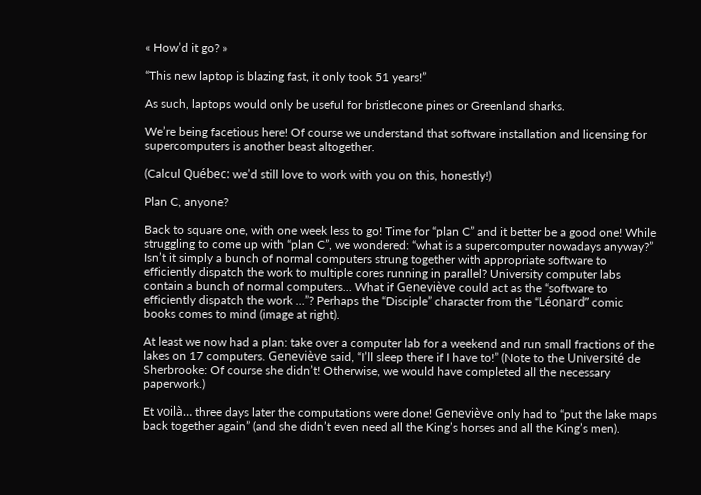« How’d it go? »

“This new laptop is blazing fast, it only took 51 years!”

As such, laptops would only be useful for bristlecone pines or Greenland sharks.

We’re being facetious here! Of course we understand that software installation and licensing for supercomputers is another beast altogether.

(Calcul Québec: we’d still love to work with you on this, honestly!)

Plan C, anyone?

Back to square one, with one week less to go! Time for “plan C” and it better be a good one! While struggling to come up with “plan C”, we wondered: “what is a supercomputer nowadays anyway?” Isn’t it simply a bunch of normal computers strung together with appropriate software to efficiently dispatch the work to multiple cores running in parallel? University computer labs contain a bunch of normal computers… What if Geneviève could act as the “software to efficiently dispatch the work …”? Perhaps the “Disciple” character from the “Léonard” comic books comes to mind (image at right).

At least we now had a plan: take over a computer lab for a weekend and run small fractions of the lakes on 17 computers. Geneviève said, “I’ll sleep there if I have to!” (Note to the Université de Sherbrooke: Of course she didn’t! Otherwise, we would have completed all the necessary paperwork.)

Et voilà… three days later the computations were done! Geneviève only had to “put the lake maps back together again” (and she didn’t even need all the King’s horses and all the King’s men).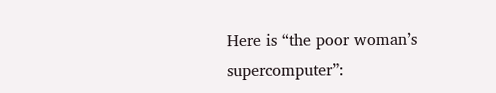Here is “the poor woman’s supercomputer”: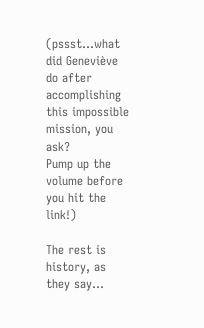(pssst…what did Geneviève do after accomplishing this impossible mission, you ask?
Pump up the volume before you hit the link!)

The rest is history, as they say…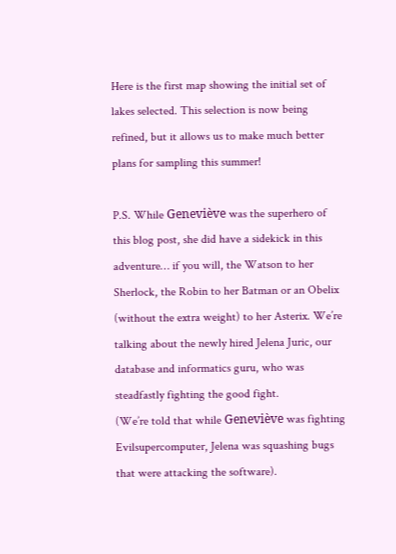Here is the first map showing the initial set of lakes selected. This selection is now being refined, but it allows us to make much better plans for sampling this summer!

P.S. While Geneviève was the superhero of this blog post, she did have a sidekick in this adventure… if you will, the Watson to her Sherlock, the Robin to her Batman or an Obelix (without the extra weight) to her Asterix. We’re talking about the newly hired Jelena Juric, our database and informatics guru, who was steadfastly fighting the good fight.
(We’re told that while Geneviève was fighting Evilsupercomputer, Jelena was squashing bugs that were attacking the software).